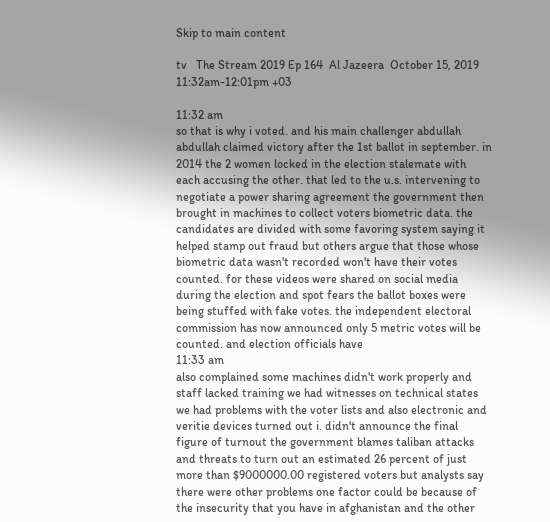Skip to main content

tv   The Stream 2019 Ep 164  Al Jazeera  October 15, 2019 11:32am-12:01pm +03

11:32 am
so that is why i voted. and his main challenger abdullah abdullah claimed victory after the 1st ballot in september. in 2014 the 2 women locked in the election stalemate with each accusing the other. that led to the u.s. intervening to negotiate a power sharing agreement the government then brought in machines to collect voters biometric data. the candidates are divided with some favoring system saying it helped stamp out fraud but others argue that those whose biometric data wasn't recorded won't have their votes counted. for these videos were shared on social media during the election and spot fears the ballot boxes were being stuffed with fake votes. the independent electoral commission has now announced only 5 metric votes will be counted. and election officials have
11:33 am
also complained some machines didn't work properly and staff lacked training we had witnesses on technical states we had problems with the voter lists and also electronic and veritie devices turned out i. didn't announce the final figure of turnout the government blames taliban attacks and threats to turn out an estimated 26 percent of just more than $9000000.00 registered voters but analysts say there were other problems one factor could be because of the insecurity that you have in afghanistan and the other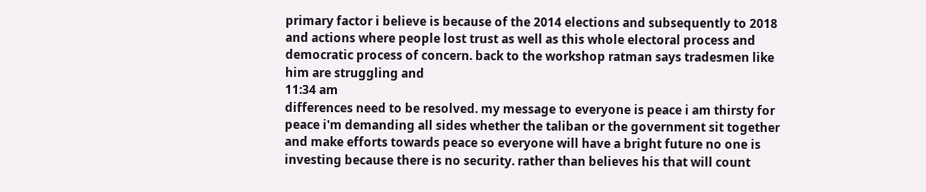primary factor i believe is because of the 2014 elections and subsequently to 2018 and actions where people lost trust as well as this whole electoral process and democratic process of concern. back to the workshop ratman says tradesmen like him are struggling and
11:34 am
differences need to be resolved. my message to everyone is peace i am thirsty for peace i'm demanding all sides whether the taliban or the government sit together and make efforts towards peace so everyone will have a bright future no one is investing because there is no security. rather than believes his that will count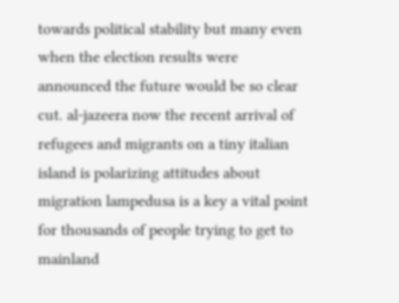towards political stability but many even when the election results were announced the future would be so clear cut. al-jazeera now the recent arrival of refugees and migrants on a tiny italian island is polarizing attitudes about migration lampedusa is a key a vital point for thousands of people trying to get to mainland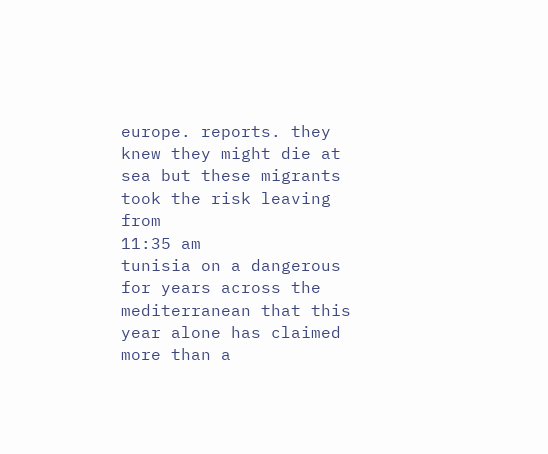europe. reports. they knew they might die at sea but these migrants took the risk leaving from
11:35 am
tunisia on a dangerous for years across the mediterranean that this year alone has claimed more than a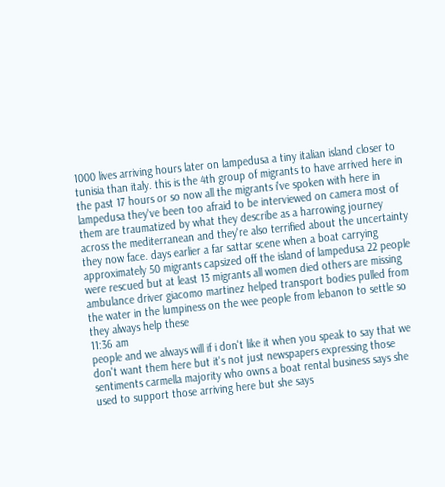1000 lives arriving hours later on lampedusa a tiny italian island closer to tunisia than italy. this is the 4th group of migrants to have arrived here in the past 17 hours or so now all the migrants i've spoken with here in lampedusa they've been too afraid to be interviewed on camera most of them are traumatized by what they describe as a harrowing journey across the mediterranean and they're also terrified about the uncertainty they now face. days earlier a far sattar scene when a boat carrying approximately 50 migrants capsized off the island of lampedusa 22 people were rescued but at least 13 migrants all women died others are missing ambulance driver giacomo martinez helped transport bodies pulled from the water in the lumpiness on the wee people from lebanon to settle so they always help these
11:36 am
people and we always will if i don't like it when you speak to say that we don't want them here but it's not just newspapers expressing those sentiments carmella majority who owns a boat rental business says she used to support those arriving here but she says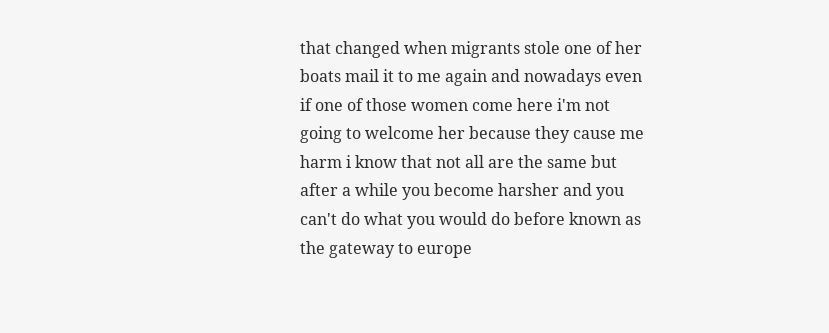that changed when migrants stole one of her boats mail it to me again and nowadays even if one of those women come here i'm not going to welcome her because they cause me harm i know that not all are the same but after a while you become harsher and you can't do what you would do before known as the gateway to europe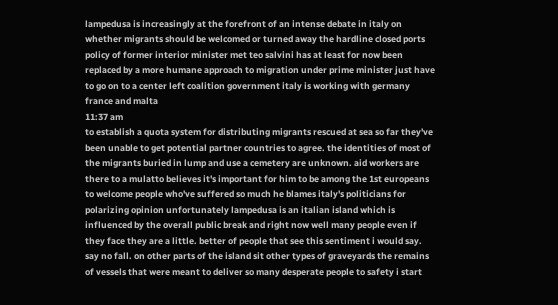lampedusa is increasingly at the forefront of an intense debate in italy on whether migrants should be welcomed or turned away the hardline closed ports policy of former interior minister met teo salvini has at least for now been replaced by a more humane approach to migration under prime minister just have to go on to a center left coalition government italy is working with germany france and malta
11:37 am
to establish a quota system for distributing migrants rescued at sea so far they've been unable to get potential partner countries to agree. the identities of most of the migrants buried in lump and use a cemetery are unknown. aid workers are there to a mulatto believes it's important for him to be among the 1st europeans to welcome people who've suffered so much he blames italy's politicians for polarizing opinion unfortunately lampedusa is an italian island which is influenced by the overall public break and right now well many people even if they face they are a little. better of people that see this sentiment i would say. say no fall. on other parts of the island sit other types of graveyards the remains of vessels that were meant to deliver so many desperate people to safety i start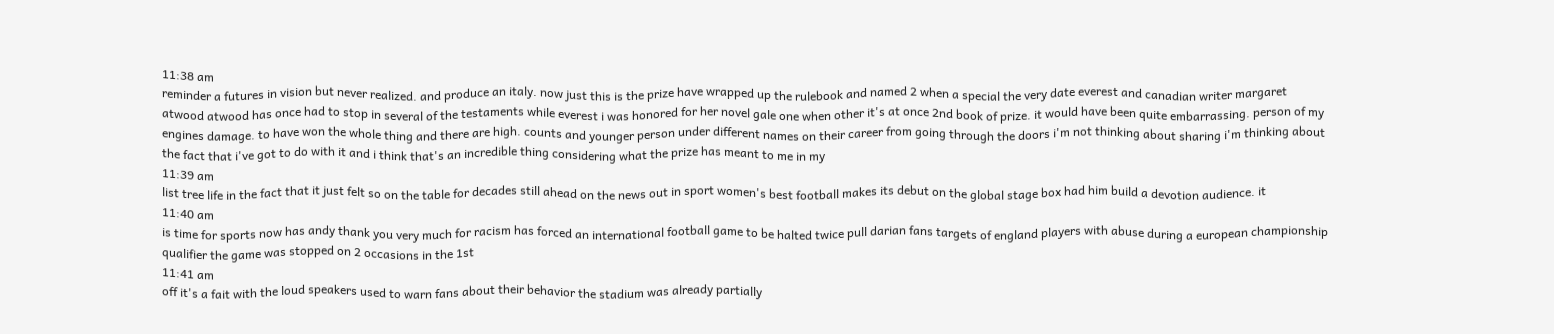11:38 am
reminder a futures in vision but never realized. and produce an italy. now just this is the prize have wrapped up the rulebook and named 2 when a special the very date everest and canadian writer margaret atwood atwood has once had to stop in several of the testaments while everest i was honored for her novel gale one when other it's at once 2nd book of prize. it would have been quite embarrassing. person of my engines damage. to have won the whole thing and there are high. counts and younger person under different names on their career from going through the doors i'm not thinking about sharing i'm thinking about the fact that i've got to do with it and i think that's an incredible thing considering what the prize has meant to me in my
11:39 am
list tree life in the fact that it just felt so on the table for decades still ahead on the news out in sport women's best football makes its debut on the global stage box had him build a devotion audience. it
11:40 am
is time for sports now has andy thank you very much for racism has forced an international football game to be halted twice pull darian fans targets of england players with abuse during a european championship qualifier the game was stopped on 2 occasions in the 1st
11:41 am
off it's a fait with the loud speakers used to warn fans about their behavior the stadium was already partially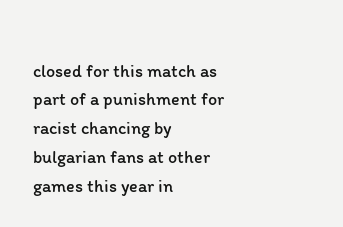closed for this match as part of a punishment for racist chancing by bulgarian fans at other games this year in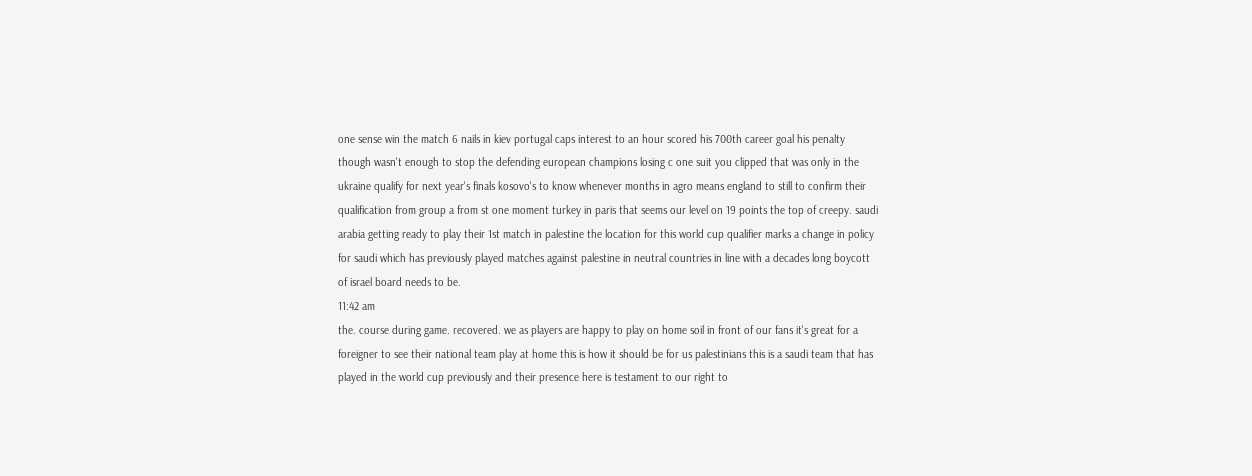one sense win the match 6 nails in kiev portugal caps interest to an hour scored his 700th career goal his penalty though wasn't enough to stop the defending european champions losing c one suit you clipped that was only in the ukraine qualify for next year's finals kosovo's to know whenever months in agro means england to still to confirm their qualification from group a from st one moment turkey in paris that seems our level on 19 points the top of creepy. saudi arabia getting ready to play their 1st match in palestine the location for this world cup qualifier marks a change in policy for saudi which has previously played matches against palestine in neutral countries in line with a decades long boycott of israel board needs to be.
11:42 am
the. course during game. recovered. we as players are happy to play on home soil in front of our fans it's great for a foreigner to see their national team play at home this is how it should be for us palestinians this is a saudi team that has played in the world cup previously and their presence here is testament to our right to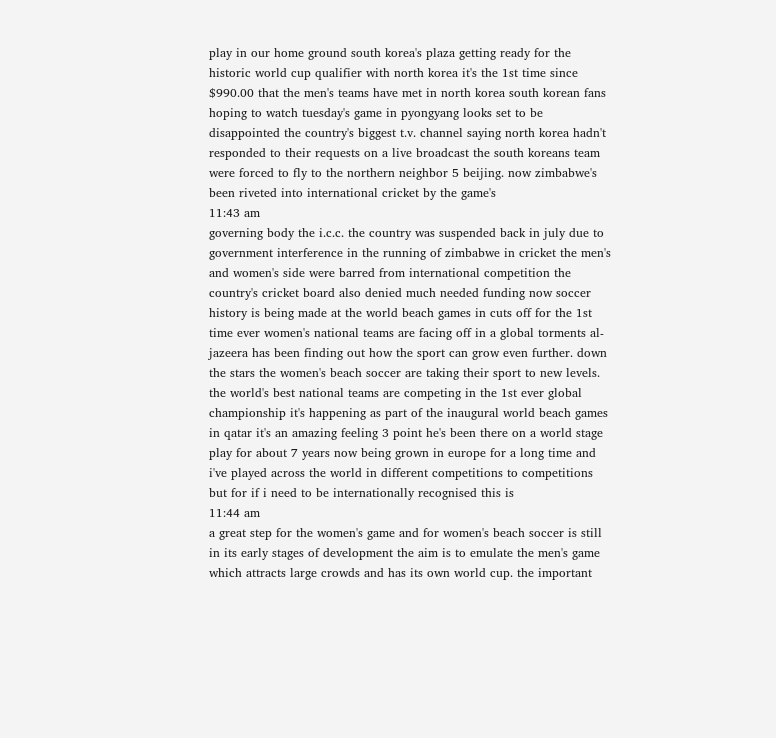play in our home ground south korea's plaza getting ready for the historic world cup qualifier with north korea it's the 1st time since $990.00 that the men's teams have met in north korea south korean fans hoping to watch tuesday's game in pyongyang looks set to be disappointed the country's biggest t.v. channel saying north korea hadn't responded to their requests on a live broadcast the south koreans team were forced to fly to the northern neighbor 5 beijing. now zimbabwe's been riveted into international cricket by the game's
11:43 am
governing body the i.c.c. the country was suspended back in july due to government interference in the running of zimbabwe in cricket the men's and women's side were barred from international competition the country's cricket board also denied much needed funding now soccer history is being made at the world beach games in cuts off for the 1st time ever women's national teams are facing off in a global torments al-jazeera has been finding out how the sport can grow even further. down the stars the women's beach soccer are taking their sport to new levels. the world's best national teams are competing in the 1st ever global championship it's happening as part of the inaugural world beach games in qatar it's an amazing feeling 3 point he's been there on a world stage play for about 7 years now being grown in europe for a long time and i've played across the world in different competitions to competitions but for if i need to be internationally recognised this is
11:44 am
a great step for the women's game and for women's beach soccer is still in its early stages of development the aim is to emulate the men's game which attracts large crowds and has its own world cup. the important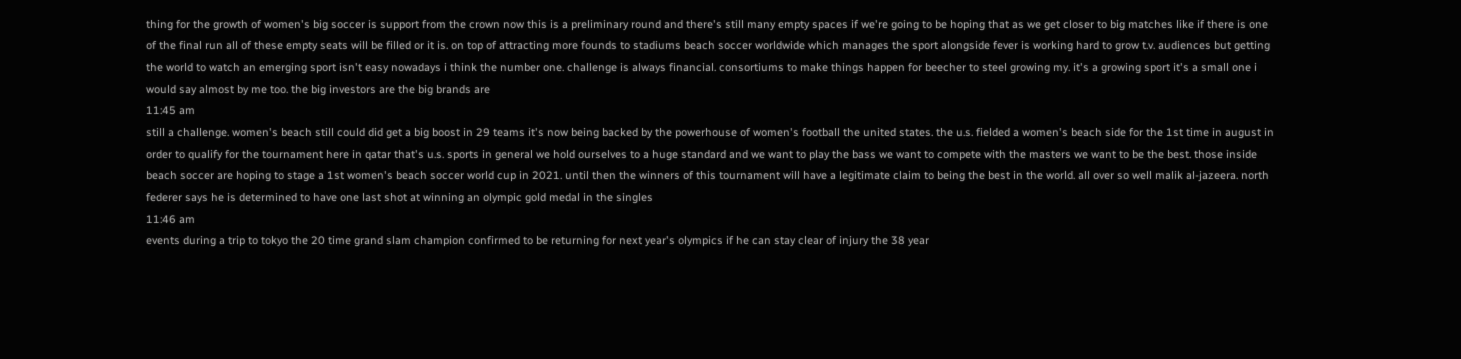thing for the growth of women's big soccer is support from the crown now this is a preliminary round and there's still many empty spaces if we're going to be hoping that as we get closer to big matches like if there is one of the final run all of these empty seats will be filled or it is. on top of attracting more founds to stadiums beach soccer worldwide which manages the sport alongside fever is working hard to grow t.v. audiences but getting the world to watch an emerging sport isn't easy nowadays i think the number one. challenge is always financial. consortiums to make things happen for beecher to steel growing my. it's a growing sport it's a small one i would say almost by me too. the big investors are the big brands are
11:45 am
still a challenge. women's beach still could did get a big boost in 29 teams it's now being backed by the powerhouse of women's football the united states. the u.s. fielded a women's beach side for the 1st time in august in order to qualify for the tournament here in qatar that's u.s. sports in general we hold ourselves to a huge standard and we want to play the bass we want to compete with the masters we want to be the best. those inside beach soccer are hoping to stage a 1st women's beach soccer world cup in 2021. until then the winners of this tournament will have a legitimate claim to being the best in the world. all over so well malik al-jazeera. north federer says he is determined to have one last shot at winning an olympic gold medal in the singles
11:46 am
events during a trip to tokyo the 20 time grand slam champion confirmed to be returning for next year's olympics if he can stay clear of injury the 38 year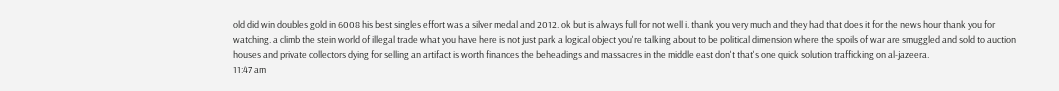old did win doubles gold in 6008 his best singles effort was a silver medal and 2012. ok but is always full for not well i. thank you very much and they had that does it for the news hour thank you for watching. a climb the stein world of illegal trade what you have here is not just park a logical object you're talking about to be political dimension where the spoils of war are smuggled and sold to auction houses and private collectors dying for selling an artifact is worth finances the beheadings and massacres in the middle east don't that's one quick solution trafficking on al-jazeera.
11:47 am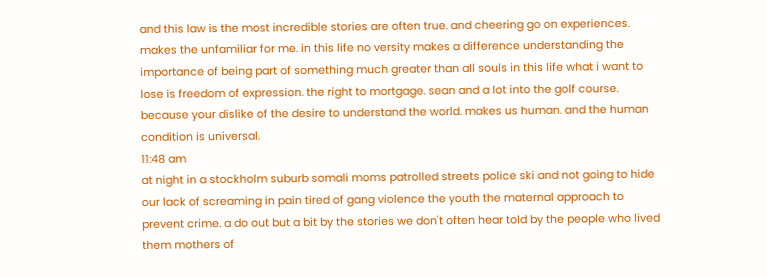and this law is the most incredible stories are often true. and cheering go on experiences. makes the unfamiliar for me. in this life no versity makes a difference understanding the importance of being part of something much greater than all souls in this life what i want to lose is freedom of expression. the right to mortgage. sean and a lot into the golf course. because your dislike of the desire to understand the world. makes us human. and the human condition is universal.
11:48 am
at night in a stockholm suburb somali moms patrolled streets police ski and not going to hide our lack of screaming in pain tired of gang violence the youth the maternal approach to prevent crime. a do out but a bit by the stories we don't often hear told by the people who lived them mothers of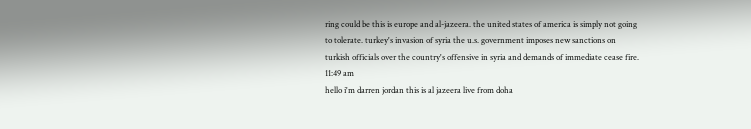ring could be this is europe and al-jazeera. the united states of america is simply not going to tolerate. turkey's invasion of syria the u.s. government imposes new sanctions on turkish officials over the country's offensive in syria and demands of immediate cease fire.
11:49 am
hello i'm darren jordan this is al jazeera live from doha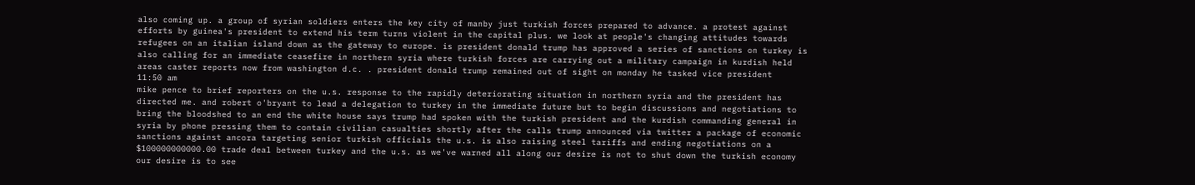also coming up. a group of syrian soldiers enters the key city of manby just turkish forces prepared to advance. a protest against efforts by guinea's president to extend his term turns violent in the capital plus. we look at people's changing attitudes towards refugees on an italian island down as the gateway to europe. is president donald trump has approved a series of sanctions on turkey is also calling for an immediate ceasefire in northern syria where turkish forces are carrying out a military campaign in kurdish held areas caster reports now from washington d.c. . president donald trump remained out of sight on monday he tasked vice president
11:50 am
mike pence to brief reporters on the u.s. response to the rapidly deteriorating situation in northern syria and the president has directed me. and robert o'bryant to lead a delegation to turkey in the immediate future but to begin discussions and negotiations to bring the bloodshed to an end the white house says trump had spoken with the turkish president and the kurdish commanding general in syria by phone pressing them to contain civilian casualties shortly after the calls trump announced via twitter a package of economic sanctions against ancora targeting senior turkish officials the u.s. is also raising steel tariffs and ending negotiations on a $100000000000.00 trade deal between turkey and the u.s. as we've warned all along our desire is not to shut down the turkish economy our desire is to see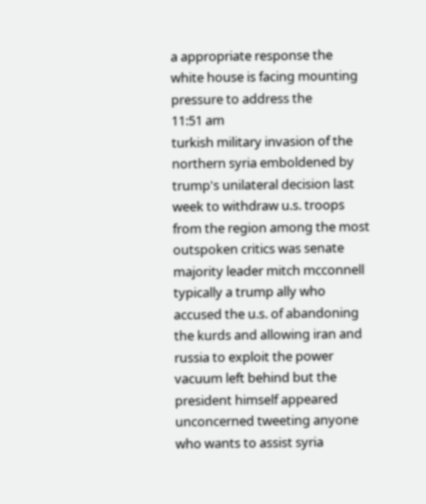a appropriate response the white house is facing mounting pressure to address the
11:51 am
turkish military invasion of the northern syria emboldened by trump's unilateral decision last week to withdraw u.s. troops from the region among the most outspoken critics was senate majority leader mitch mcconnell typically a trump ally who accused the u.s. of abandoning the kurds and allowing iran and russia to exploit the power vacuum left behind but the president himself appeared unconcerned tweeting anyone who wants to assist syria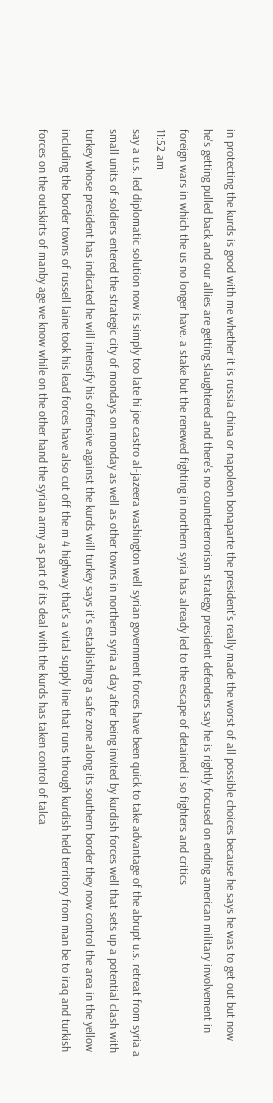in protecting the kurds is good with me whether it is russia china or napoleon bonaparte the president's really made the worst of all possible choices because he says he was to get out but now he's getting pulled back and our allies are getting slaughtered and there's no counterterrorism strategy president defenders say he is rightly focused on ending american military involvement in foreign wars in which the us no longer have. a stake but the renewed fighting in northern syria has already led to the escape of detained i so fighters and critics
11:52 am
say a u.s. led diplomatic solution now is simply too late hi joe castro al-jazeera washington well syrian government forces have been quick to take advantage of the abrupt u.s. retreat from syria a small units of soldiers entered the strategic city of mondays on monday as well as other towns in northern syria a day after being invited by kurdish forces well that sets up a potential clash with turkey whose president has indicated he will intensify his offensive against the kurds will turkey says it's establishing a safe zone along its southern border they now control the area in the yellow including the border towns of russell laine took his lead forces have also cut off the m 4 highway that's a vital supply line that runs through kurdish held territory from man be to iraq and turkish forces on the outskirts of manby age we know while on the other hand the syrian army as part of its deal with the kurds has taken control of talca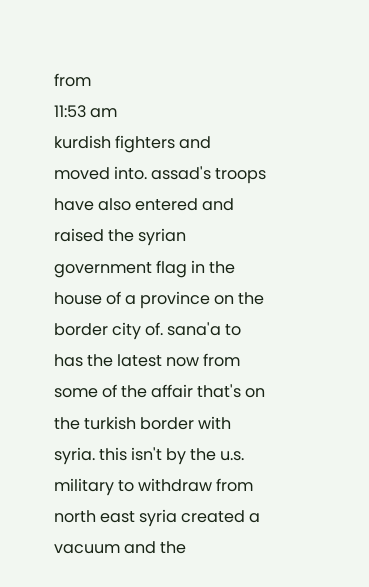from
11:53 am
kurdish fighters and moved into. assad's troops have also entered and raised the syrian government flag in the house of a province on the border city of. sana'a to has the latest now from some of the affair that's on the turkish border with syria. this isn't by the u.s. military to withdraw from north east syria created a vacuum and the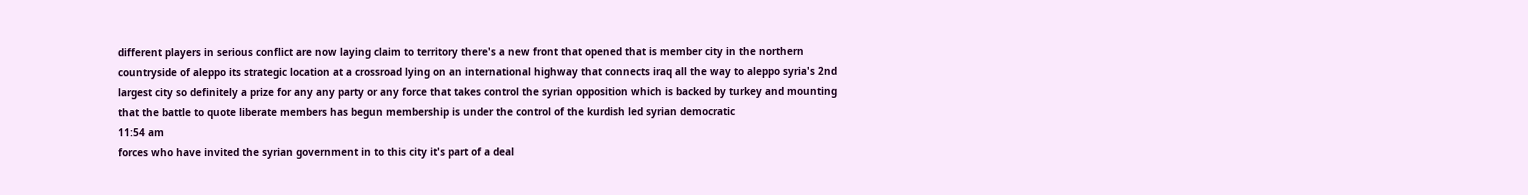different players in serious conflict are now laying claim to territory there's a new front that opened that is member city in the northern countryside of aleppo its strategic location at a crossroad lying on an international highway that connects iraq all the way to aleppo syria's 2nd largest city so definitely a prize for any any party or any force that takes control the syrian opposition which is backed by turkey and mounting that the battle to quote liberate members has begun membership is under the control of the kurdish led syrian democratic
11:54 am
forces who have invited the syrian government in to this city it's part of a deal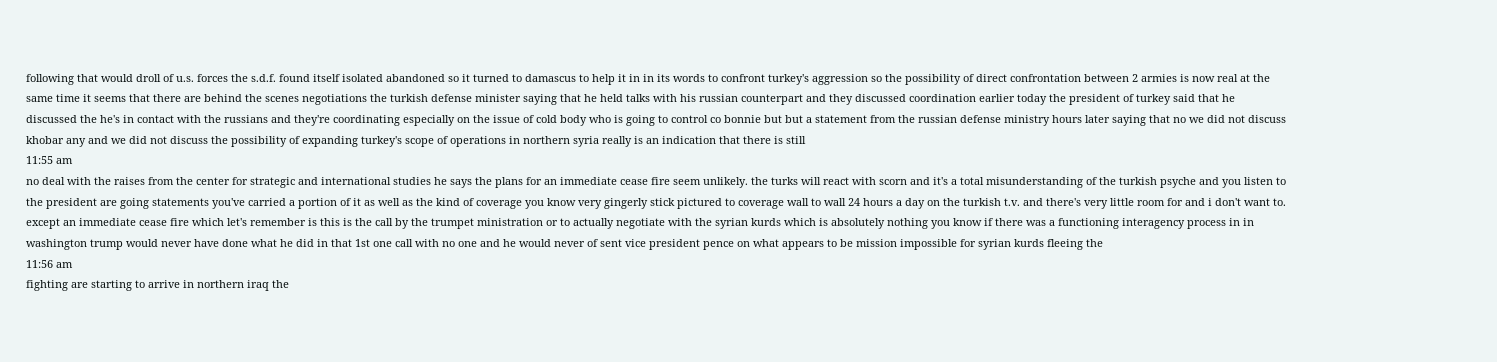following that would droll of u.s. forces the s.d.f. found itself isolated abandoned so it turned to damascus to help it in in its words to confront turkey's aggression so the possibility of direct confrontation between 2 armies is now real at the same time it seems that there are behind the scenes negotiations the turkish defense minister saying that he held talks with his russian counterpart and they discussed coordination earlier today the president of turkey said that he discussed the he's in contact with the russians and they're coordinating especially on the issue of cold body who is going to control co bonnie but but a statement from the russian defense ministry hours later saying that no we did not discuss khobar any and we did not discuss the possibility of expanding turkey's scope of operations in northern syria really is an indication that there is still
11:55 am
no deal with the raises from the center for strategic and international studies he says the plans for an immediate cease fire seem unlikely. the turks will react with scorn and it's a total misunderstanding of the turkish psyche and you listen to the president are going statements you've carried a portion of it as well as the kind of coverage you know very gingerly stick pictured to coverage wall to wall 24 hours a day on the turkish t.v. and there's very little room for and i don't want to. except an immediate cease fire which let's remember is this is the call by the trumpet ministration or to actually negotiate with the syrian kurds which is absolutely nothing you know if there was a functioning interagency process in in washington trump would never have done what he did in that 1st one call with no one and he would never of sent vice president pence on what appears to be mission impossible for syrian kurds fleeing the
11:56 am
fighting are starting to arrive in northern iraq the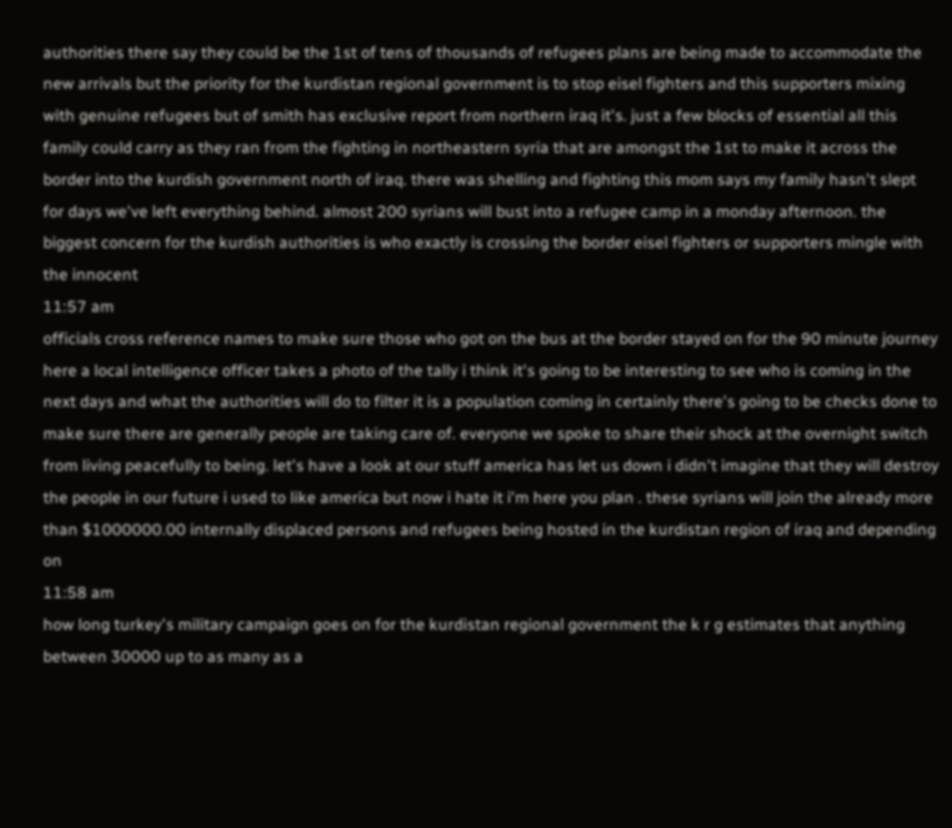authorities there say they could be the 1st of tens of thousands of refugees plans are being made to accommodate the new arrivals but the priority for the kurdistan regional government is to stop eisel fighters and this supporters mixing with genuine refugees but of smith has exclusive report from northern iraq it's. just a few blocks of essential all this family could carry as they ran from the fighting in northeastern syria that are amongst the 1st to make it across the border into the kurdish government north of iraq. there was shelling and fighting this mom says my family hasn't slept for days we've left everything behind. almost 200 syrians will bust into a refugee camp in a monday afternoon. the biggest concern for the kurdish authorities is who exactly is crossing the border eisel fighters or supporters mingle with the innocent
11:57 am
officials cross reference names to make sure those who got on the bus at the border stayed on for the 90 minute journey here a local intelligence officer takes a photo of the tally i think it's going to be interesting to see who is coming in the next days and what the authorities will do to filter it is a population coming in certainly there's going to be checks done to make sure there are generally people are taking care of. everyone we spoke to share their shock at the overnight switch from living peacefully to being. let's have a look at our stuff america has let us down i didn't imagine that they will destroy the people in our future i used to like america but now i hate it i'm here you plan . these syrians will join the already more than $1000000.00 internally displaced persons and refugees being hosted in the kurdistan region of iraq and depending on
11:58 am
how long turkey's military campaign goes on for the kurdistan regional government the k r g estimates that anything between 30000 up to as many as a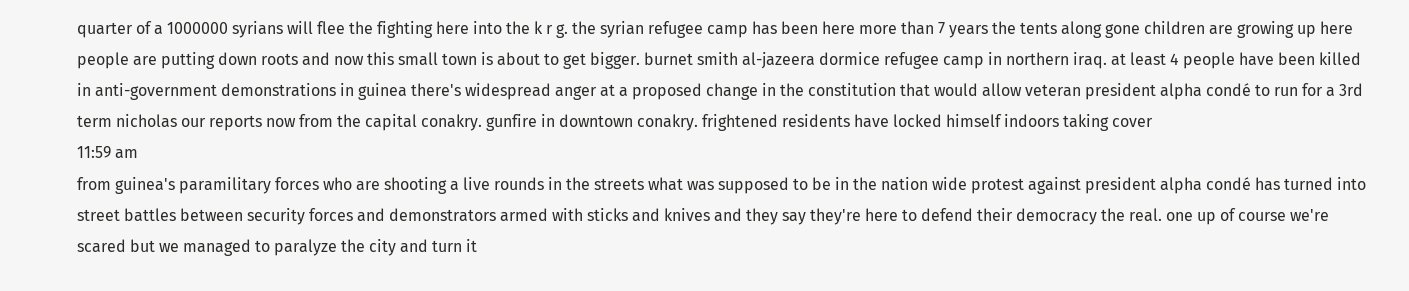quarter of a 1000000 syrians will flee the fighting here into the k r g. the syrian refugee camp has been here more than 7 years the tents along gone children are growing up here people are putting down roots and now this small town is about to get bigger. burnet smith al-jazeera dormice refugee camp in northern iraq. at least 4 people have been killed in anti-government demonstrations in guinea there's widespread anger at a proposed change in the constitution that would allow veteran president alpha condé to run for a 3rd term nicholas our reports now from the capital conakry. gunfire in downtown conakry. frightened residents have locked himself indoors taking cover
11:59 am
from guinea's paramilitary forces who are shooting a live rounds in the streets what was supposed to be in the nation wide protest against president alpha condé has turned into street battles between security forces and demonstrators armed with sticks and knives and they say they're here to defend their democracy the real. one up of course we're scared but we managed to paralyze the city and turn it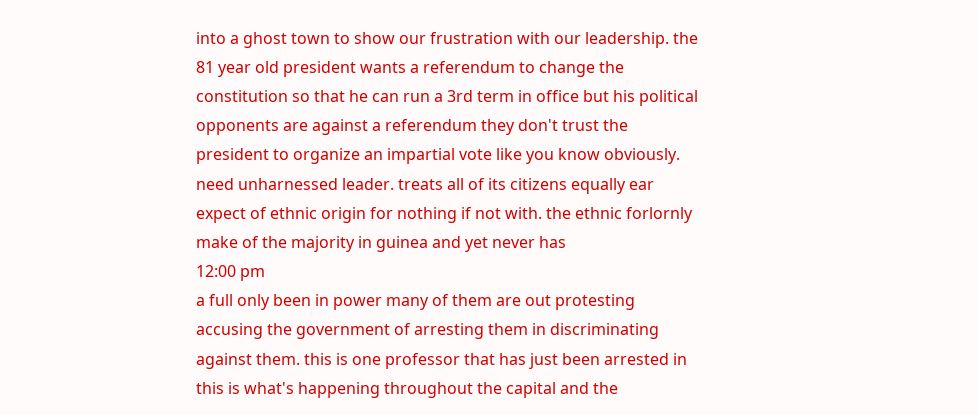into a ghost town to show our frustration with our leadership. the 81 year old president wants a referendum to change the constitution so that he can run a 3rd term in office but his political opponents are against a referendum they don't trust the president to organize an impartial vote like you know obviously. need unharnessed leader. treats all of its citizens equally ear expect of ethnic origin for nothing if not with. the ethnic forlornly make of the majority in guinea and yet never has
12:00 pm
a full only been in power many of them are out protesting accusing the government of arresting them in discriminating against them. this is one professor that has just been arrested in this is what's happening throughout the capital and the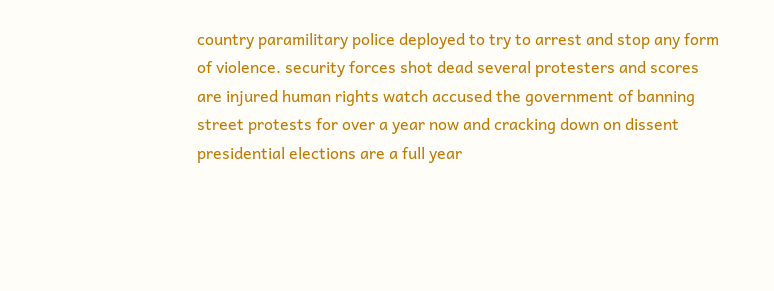country paramilitary police deployed to try to arrest and stop any form of violence. security forces shot dead several protesters and scores are injured human rights watch accused the government of banning street protests for over a year now and cracking down on dissent presidential elections are a full year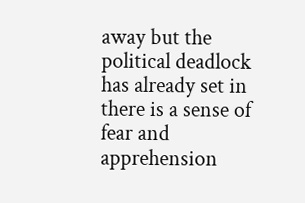away but the political deadlock has already set in there is a sense of fear and apprehension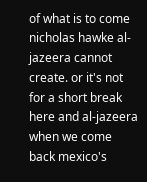of what is to come nicholas hawke al-jazeera cannot create. or it's not for a short break here and al-jazeera when we come back mexico's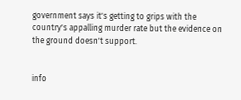government says it's getting to grips with the country's appalling murder rate but the evidence on the ground doesn't support.


info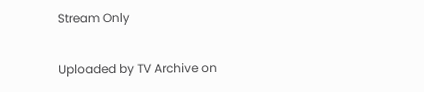Stream Only

Uploaded by TV Archive on